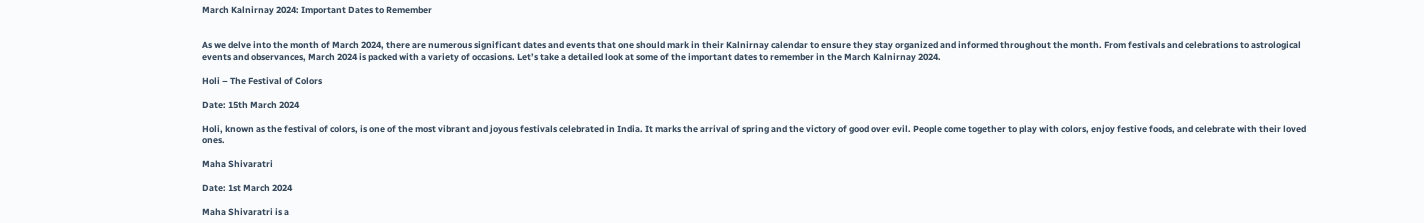March Kalnirnay 2024: Important Dates to Remember


As we delve into the month of March 2024, there are numerous significant dates and events that one should mark in their Kalnirnay calendar to ensure they stay organized and informed throughout the month. From festivals and celebrations to astrological events and observances, March 2024 is packed with a variety of occasions. Let’s take a detailed look at some of the important dates to remember in the March Kalnirnay 2024.

Holi – The Festival of Colors

Date: 15th March 2024

Holi, known as the festival of colors, is one of the most vibrant and joyous festivals celebrated in India. It marks the arrival of spring and the victory of good over evil. People come together to play with colors, enjoy festive foods, and celebrate with their loved ones.

Maha Shivaratri

Date: 1st March 2024

Maha Shivaratri is a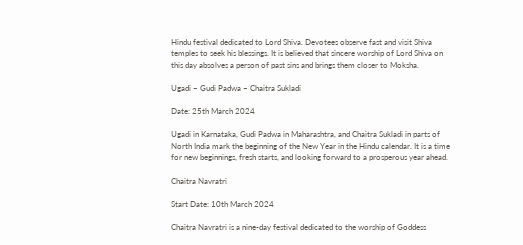Hindu festival dedicated to Lord Shiva. Devotees observe fast and visit Shiva temples to seek his blessings. It is believed that sincere worship of Lord Shiva on this day absolves a person of past sins and brings them closer to Moksha.

Ugadi – Gudi Padwa – Chaitra Sukladi

Date: 25th March 2024

Ugadi in Karnataka, Gudi Padwa in Maharashtra, and Chaitra Sukladi in parts of North India mark the beginning of the New Year in the Hindu calendar. It is a time for new beginnings, fresh starts, and looking forward to a prosperous year ahead.

Chaitra Navratri

Start Date: 10th March 2024

Chaitra Navratri is a nine-day festival dedicated to the worship of Goddess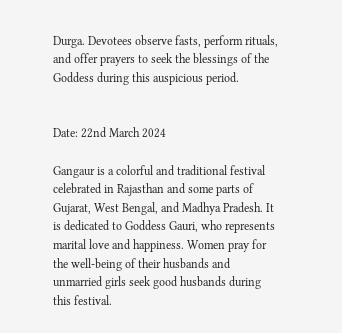Durga. Devotees observe fasts, perform rituals, and offer prayers to seek the blessings of the Goddess during this auspicious period.


Date: 22nd March 2024

Gangaur is a colorful and traditional festival celebrated in Rajasthan and some parts of Gujarat, West Bengal, and Madhya Pradesh. It is dedicated to Goddess Gauri, who represents marital love and happiness. Women pray for the well-being of their husbands and unmarried girls seek good husbands during this festival.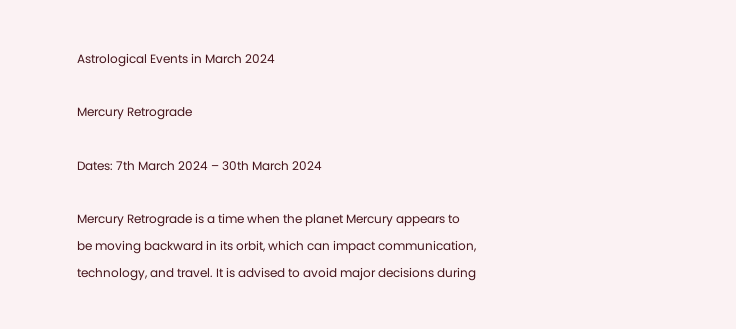Astrological Events in March 2024

Mercury Retrograde

Dates: 7th March 2024 – 30th March 2024

Mercury Retrograde is a time when the planet Mercury appears to be moving backward in its orbit, which can impact communication, technology, and travel. It is advised to avoid major decisions during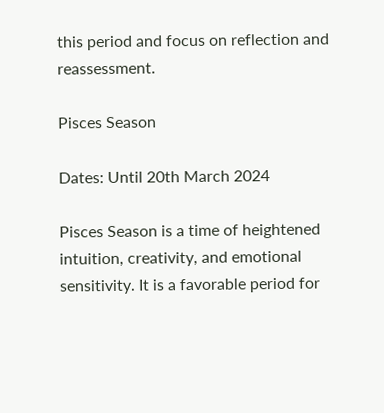this period and focus on reflection and reassessment.

Pisces Season

Dates: Until 20th March 2024

Pisces Season is a time of heightened intuition, creativity, and emotional sensitivity. It is a favorable period for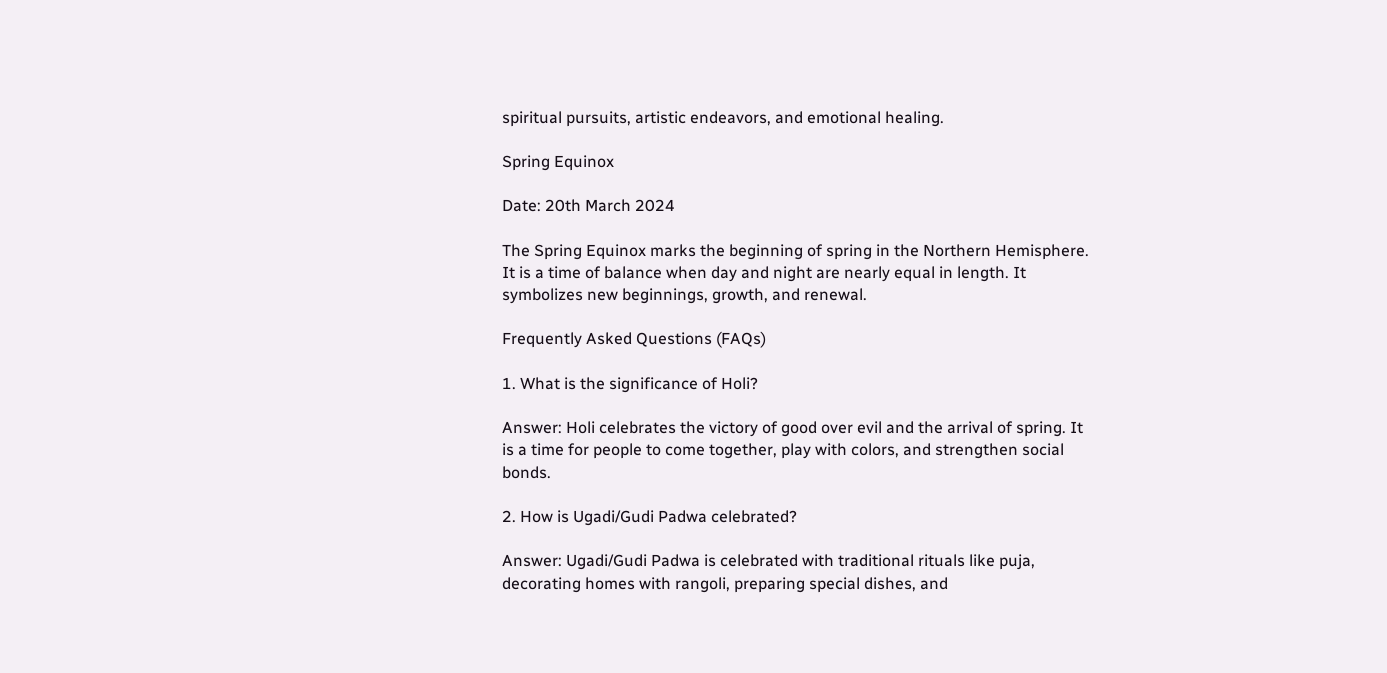spiritual pursuits, artistic endeavors, and emotional healing.

Spring Equinox

Date: 20th March 2024

The Spring Equinox marks the beginning of spring in the Northern Hemisphere. It is a time of balance when day and night are nearly equal in length. It symbolizes new beginnings, growth, and renewal.

Frequently Asked Questions (FAQs)

1. What is the significance of Holi?

Answer: Holi celebrates the victory of good over evil and the arrival of spring. It is a time for people to come together, play with colors, and strengthen social bonds.

2. How is Ugadi/Gudi Padwa celebrated?

Answer: Ugadi/Gudi Padwa is celebrated with traditional rituals like puja, decorating homes with rangoli, preparing special dishes, and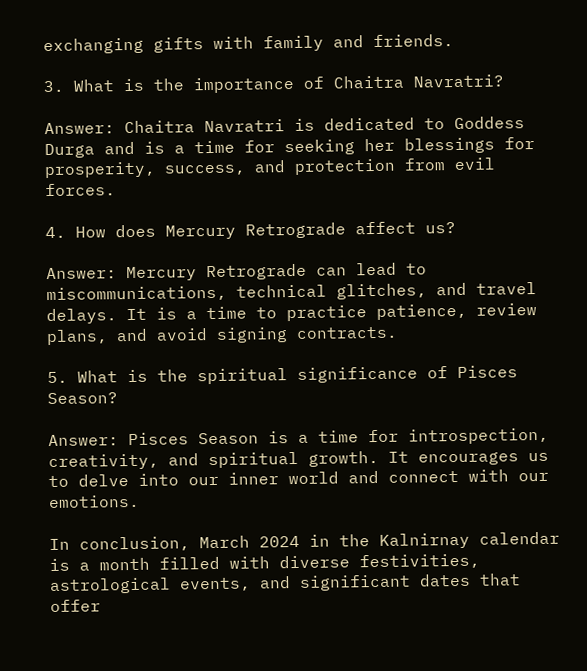exchanging gifts with family and friends.

3. What is the importance of Chaitra Navratri?

Answer: Chaitra Navratri is dedicated to Goddess Durga and is a time for seeking her blessings for prosperity, success, and protection from evil forces.

4. How does Mercury Retrograde affect us?

Answer: Mercury Retrograde can lead to miscommunications, technical glitches, and travel delays. It is a time to practice patience, review plans, and avoid signing contracts.

5. What is the spiritual significance of Pisces Season?

Answer: Pisces Season is a time for introspection, creativity, and spiritual growth. It encourages us to delve into our inner world and connect with our emotions.

In conclusion, March 2024 in the Kalnirnay calendar is a month filled with diverse festivities, astrological events, and significant dates that offer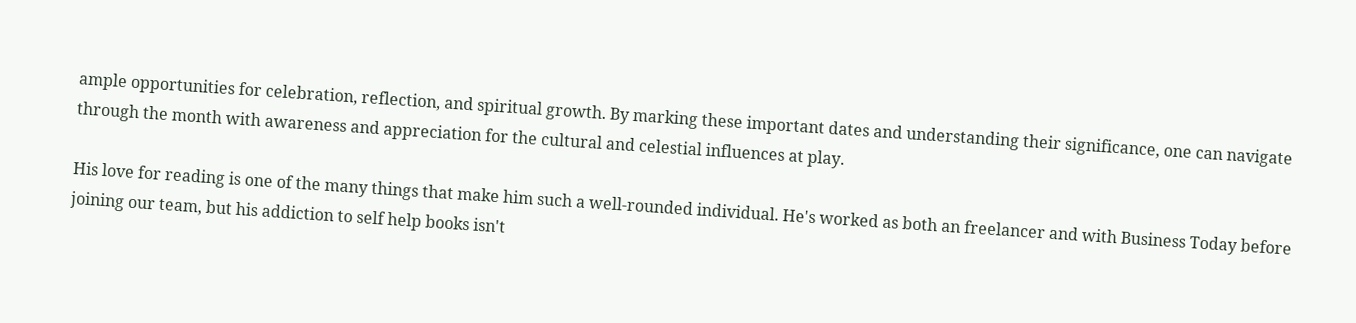ample opportunities for celebration, reflection, and spiritual growth. By marking these important dates and understanding their significance, one can navigate through the month with awareness and appreciation for the cultural and celestial influences at play.

His love for reading is one of the many things that make him such a well-rounded individual. He's worked as both an freelancer and with Business Today before joining our team, but his addiction to self help books isn't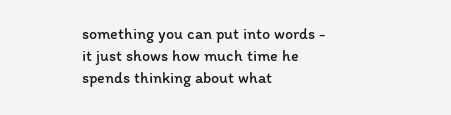something you can put into words - it just shows how much time he spends thinking about what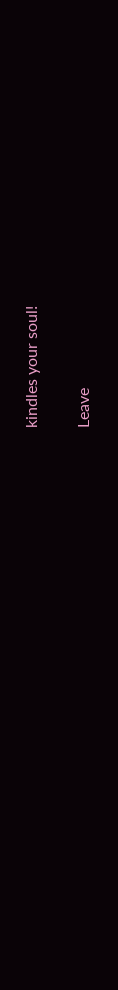kindles your soul!


Leave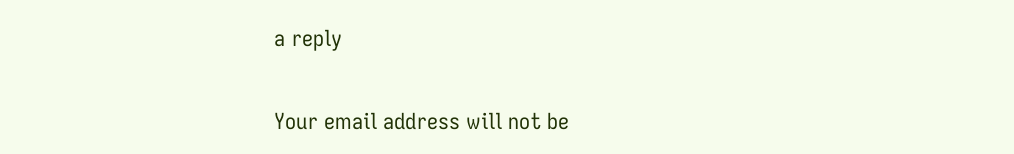a reply

Your email address will not be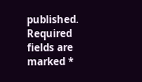published. Required fields are marked *